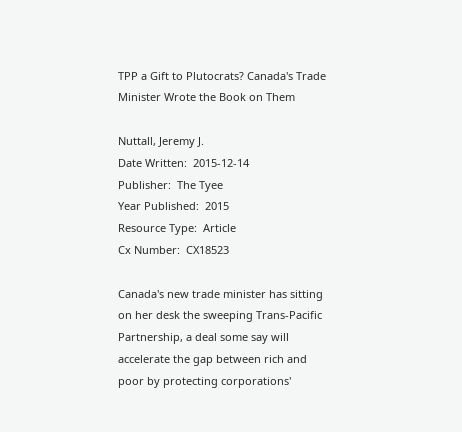TPP a Gift to Plutocrats? Canada's Trade Minister Wrote the Book on Them

Nuttall, Jeremy J.
Date Written:  2015-12-14
Publisher:  The Tyee
Year Published:  2015
Resource Type:  Article
Cx Number:  CX18523

Canada's new trade minister has sitting on her desk the sweeping Trans-Pacific Partnership, a deal some say will accelerate the gap between rich and poor by protecting corporations'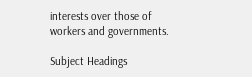interests over those of workers and governments.

Subject Headings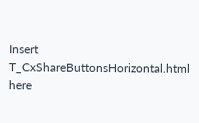Insert T_CxShareButtonsHorizontal.html here